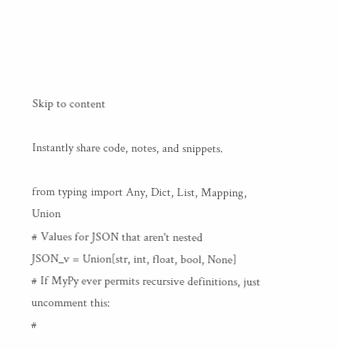Skip to content

Instantly share code, notes, and snippets.

from typing import Any, Dict, List, Mapping, Union
# Values for JSON that aren't nested
JSON_v = Union[str, int, float, bool, None]
# If MyPy ever permits recursive definitions, just uncomment this:
#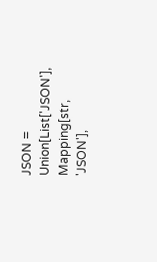JSON = Union[List['JSON'], Mapping[str, 'JSON'],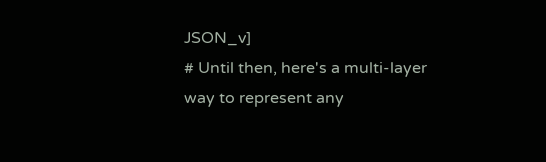JSON_v]
# Until then, here's a multi-layer way to represent any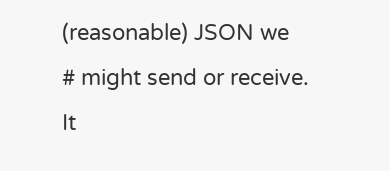(reasonable) JSON we
# might send or receive. It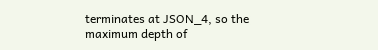terminates at JSON_4, so the maximum depth of